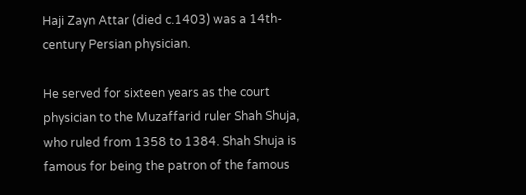Haji Zayn Attar (died c.1403) was a 14th-century Persian physician.

He served for sixteen years as the court physician to the Muzaffarid ruler Shah Shuja, who ruled from 1358 to 1384. Shah Shuja is famous for being the patron of the famous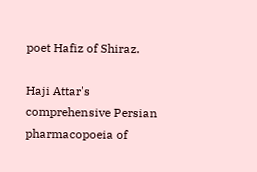poet Hafiz of Shiraz.

Haji Attar's comprehensive Persian pharmacopoeia of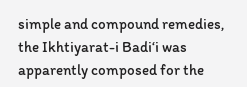simple and compound remedies, the Ikhtiyarat-i Badi‘i was apparently composed for the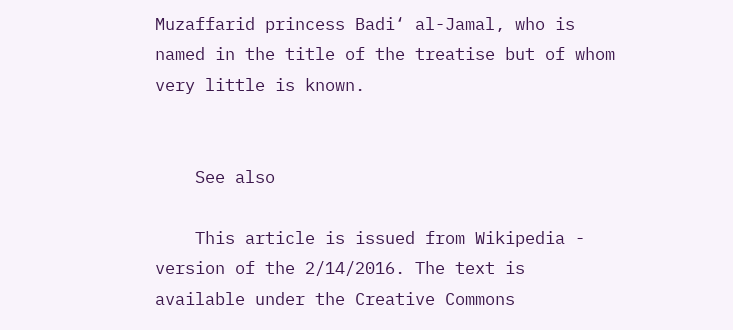Muzaffarid princess Badi‘ al-Jamal, who is named in the title of the treatise but of whom very little is known.


    See also

    This article is issued from Wikipedia - version of the 2/14/2016. The text is available under the Creative Commons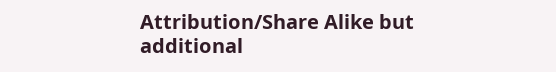Attribution/Share Alike but additional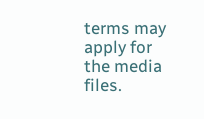terms may apply for the media files.